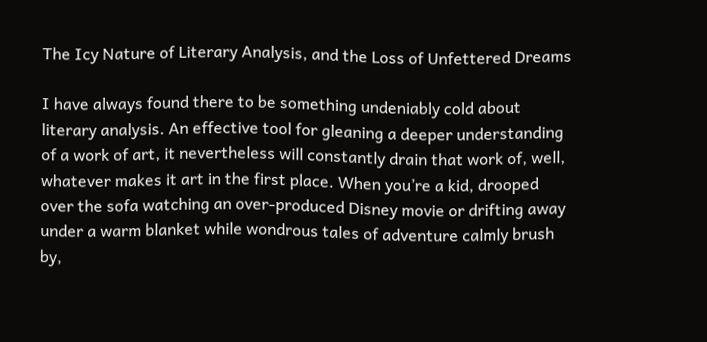The Icy Nature of Literary Analysis, and the Loss of Unfettered Dreams

I have always found there to be something undeniably cold about literary analysis. An effective tool for gleaning a deeper understanding of a work of art, it nevertheless will constantly drain that work of, well, whatever makes it art in the first place. When you’re a kid, drooped over the sofa watching an over-produced Disney movie or drifting away under a warm blanket while wondrous tales of adventure calmly brush by,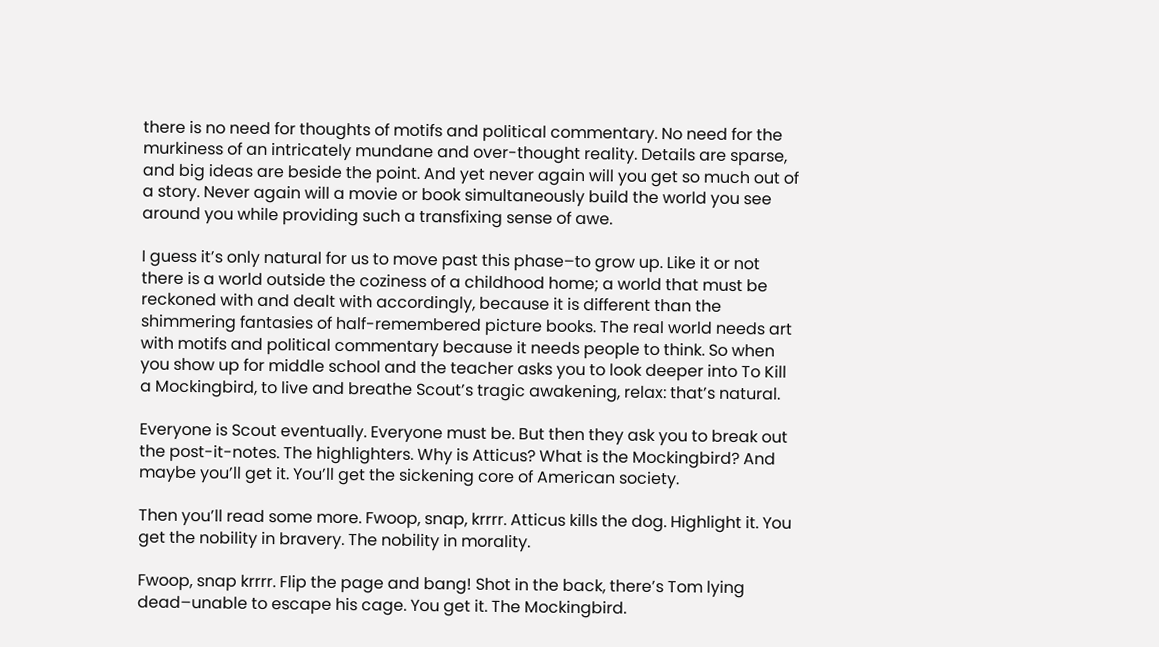there is no need for thoughts of motifs and political commentary. No need for the murkiness of an intricately mundane and over-thought reality. Details are sparse, and big ideas are beside the point. And yet never again will you get so much out of a story. Never again will a movie or book simultaneously build the world you see around you while providing such a transfixing sense of awe.

I guess it’s only natural for us to move past this phase–to grow up. Like it or not there is a world outside the coziness of a childhood home; a world that must be reckoned with and dealt with accordingly, because it is different than the shimmering fantasies of half-remembered picture books. The real world needs art with motifs and political commentary because it needs people to think. So when you show up for middle school and the teacher asks you to look deeper into To Kill a Mockingbird, to live and breathe Scout’s tragic awakening, relax: that’s natural.

Everyone is Scout eventually. Everyone must be. But then they ask you to break out the post-it-notes. The highlighters. Why is Atticus? What is the Mockingbird? And maybe you’ll get it. You’ll get the sickening core of American society.

Then you’ll read some more. Fwoop, snap, krrrr. Atticus kills the dog. Highlight it. You get the nobility in bravery. The nobility in morality.

Fwoop, snap krrrr. Flip the page and bang! Shot in the back, there’s Tom lying dead–unable to escape his cage. You get it. The Mockingbird.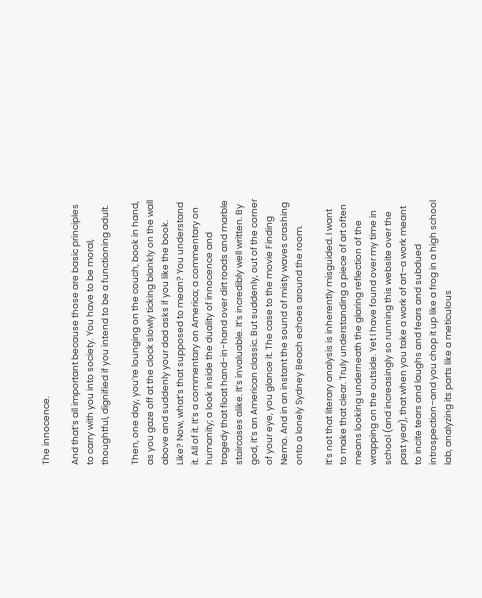The innocence.

And that’s all important because those are basic principles to carry with you into society. You have to be moral, thoughtful, dignified if you intend to be a functioning adult.

Then, one day, you’re lounging on the couch, book in hand, as you gaze off at the clock slowly ticking blankly on the wall above and suddenly your dad asks if you like the book. Like? Now, what’s that supposed to mean? You understand it. All of it. It’s a commentary on America; a commentary on humanity; a look inside the duality of innocence and tragedy that float hand-in-hand over dirt roads and marble staircases alike. It’s invaluable. It’s incredibly well written. By god, it’s an American classic. But suddenly, out of the corner of your eye, you glance it. The case to the movie Finding Nemo. And in an instant the sound of misty waves crashing onto a lonely Sydney Beach echoes around the room.

It’s not that literary analysis is inherently misguided. I want to make that clear. Truly understanding a piece of art often means looking underneath the glaring reflection of the wrapping on the outside. Yet I have found over my time in school (and increasingly so running this website over the past year), that when you take a work of art–a work meant to incite tears and laughs and fears and subdued introspection–and you chop it up like a frog in a high school lab, analyzing its parts like a meticulous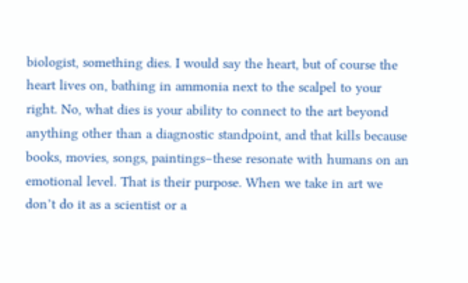biologist, something dies. I would say the heart, but of course the heart lives on, bathing in ammonia next to the scalpel to your right. No, what dies is your ability to connect to the art beyond anything other than a diagnostic standpoint, and that kills because books, movies, songs, paintings–these resonate with humans on an emotional level. That is their purpose. When we take in art we don’t do it as a scientist or a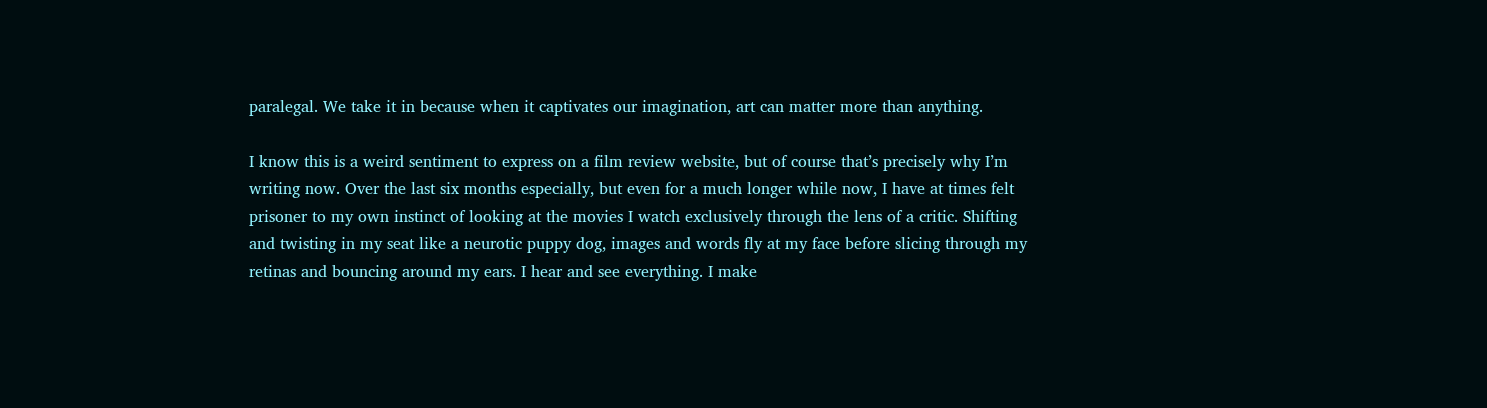paralegal. We take it in because when it captivates our imagination, art can matter more than anything.

I know this is a weird sentiment to express on a film review website, but of course that’s precisely why I’m writing now. Over the last six months especially, but even for a much longer while now, I have at times felt prisoner to my own instinct of looking at the movies I watch exclusively through the lens of a critic. Shifting and twisting in my seat like a neurotic puppy dog, images and words fly at my face before slicing through my retinas and bouncing around my ears. I hear and see everything. I make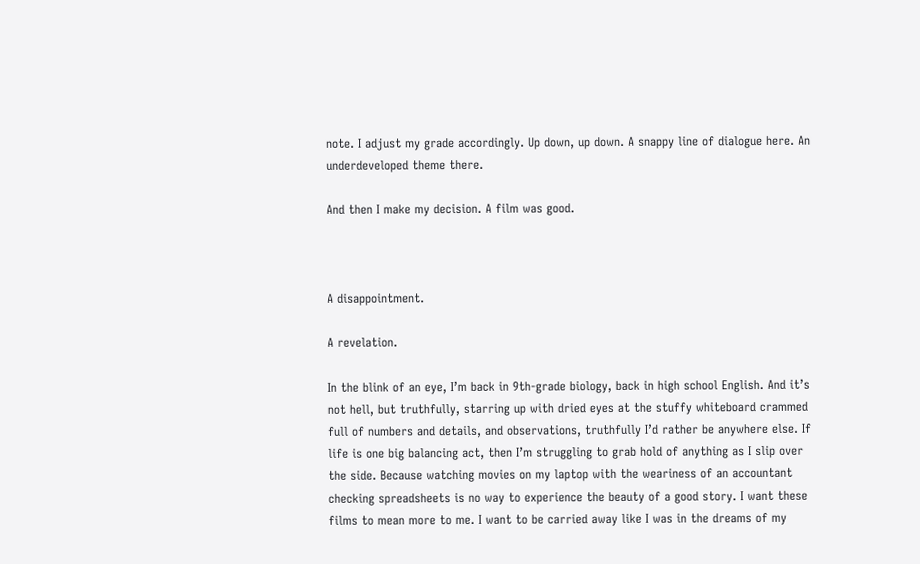note. I adjust my grade accordingly. Up down, up down. A snappy line of dialogue here. An underdeveloped theme there.

And then I make my decision. A film was good.



A disappointment.

A revelation.

In the blink of an eye, I’m back in 9th-grade biology, back in high school English. And it’s not hell, but truthfully, starring up with dried eyes at the stuffy whiteboard crammed full of numbers and details, and observations, truthfully I’d rather be anywhere else. If life is one big balancing act, then I’m struggling to grab hold of anything as I slip over the side. Because watching movies on my laptop with the weariness of an accountant checking spreadsheets is no way to experience the beauty of a good story. I want these films to mean more to me. I want to be carried away like I was in the dreams of my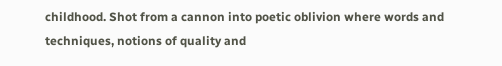childhood. Shot from a cannon into poetic oblivion where words and techniques, notions of quality and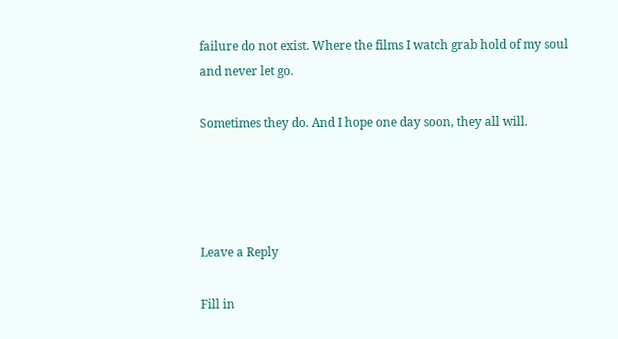failure do not exist. Where the films I watch grab hold of my soul and never let go.

Sometimes they do. And I hope one day soon, they all will.




Leave a Reply

Fill in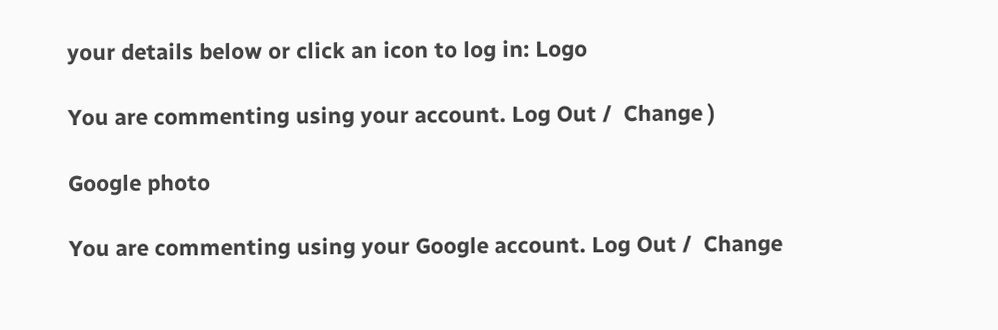your details below or click an icon to log in: Logo

You are commenting using your account. Log Out /  Change )

Google photo

You are commenting using your Google account. Log Out /  Change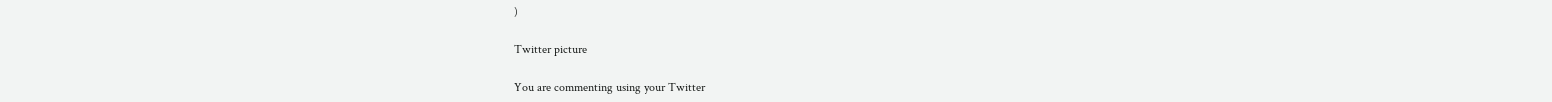)

Twitter picture

You are commenting using your Twitter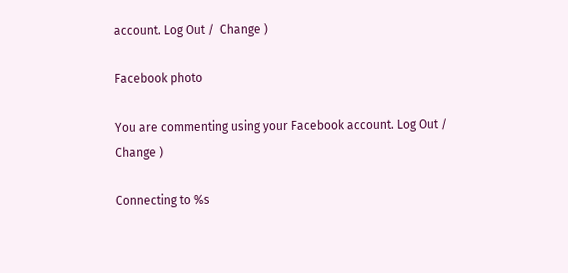account. Log Out /  Change )

Facebook photo

You are commenting using your Facebook account. Log Out /  Change )

Connecting to %s